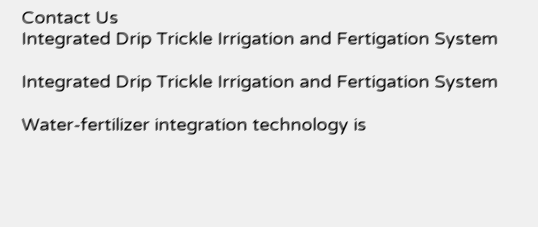Contact Us
Integrated Drip Trickle Irrigation and Fertigation System

Integrated Drip Trickle Irrigation and Fertigation System

Water-fertilizer integration technology is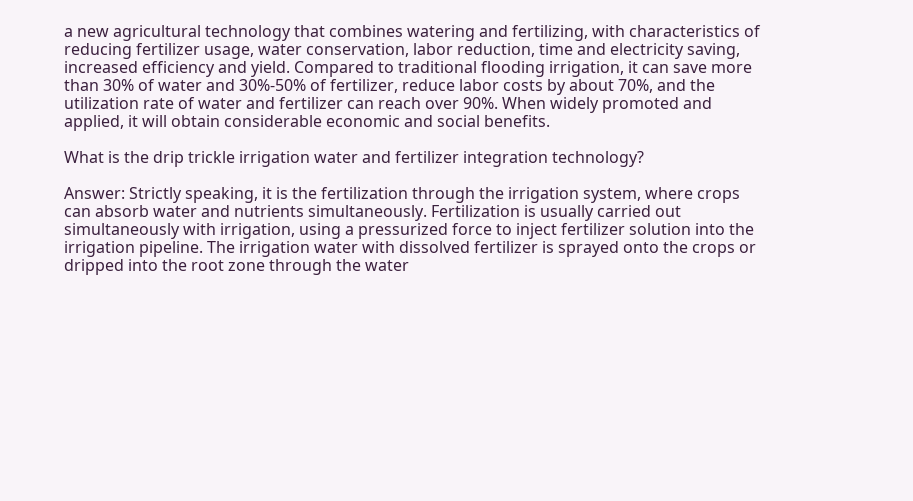a new agricultural technology that combines watering and fertilizing, with characteristics of reducing fertilizer usage, water conservation, labor reduction, time and electricity saving, increased efficiency and yield. Compared to traditional flooding irrigation, it can save more than 30% of water and 30%-50% of fertilizer, reduce labor costs by about 70%, and the utilization rate of water and fertilizer can reach over 90%. When widely promoted and applied, it will obtain considerable economic and social benefits.

What is the drip trickle irrigation water and fertilizer integration technology?

Answer: Strictly speaking, it is the fertilization through the irrigation system, where crops can absorb water and nutrients simultaneously. Fertilization is usually carried out simultaneously with irrigation, using a pressurized force to inject fertilizer solution into the irrigation pipeline. The irrigation water with dissolved fertilizer is sprayed onto the crops or dripped into the root zone through the water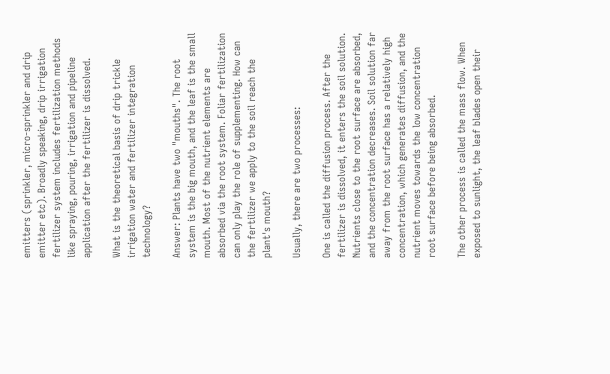emitters (sprinkler, micro-sprinkler and drip emitter etc). Broadly speaking, drip irrigation fertilizer system includes fertilization methods like spraying, pouring, irrigation and pipeline application after the fertilizer is dissolved.

What is the theoretical basis of drip trickle irrigation water and fertilizer integration technology?

Answer: Plants have two "mouths". The root system is the big mouth, and the leaf is the small mouth. Most of the nutrient elements are absorbed via the root system. Foliar fertilization can only play the role of supplementing. How can the fertilizer we apply to the soil reach the plant's mouth?

Usually, there are two processes:

One is called the diffusion process. After the fertilizer is dissolved, it enters the soil solution. Nutrients close to the root surface are absorbed, and the concentration decreases. Soil solution far away from the root surface has a relatively high concentration, which generates diffusion, and the nutrient moves towards the low concentration root surface before being absorbed.

The other process is called the mass flow. When exposed to sunlight, the leaf blades open their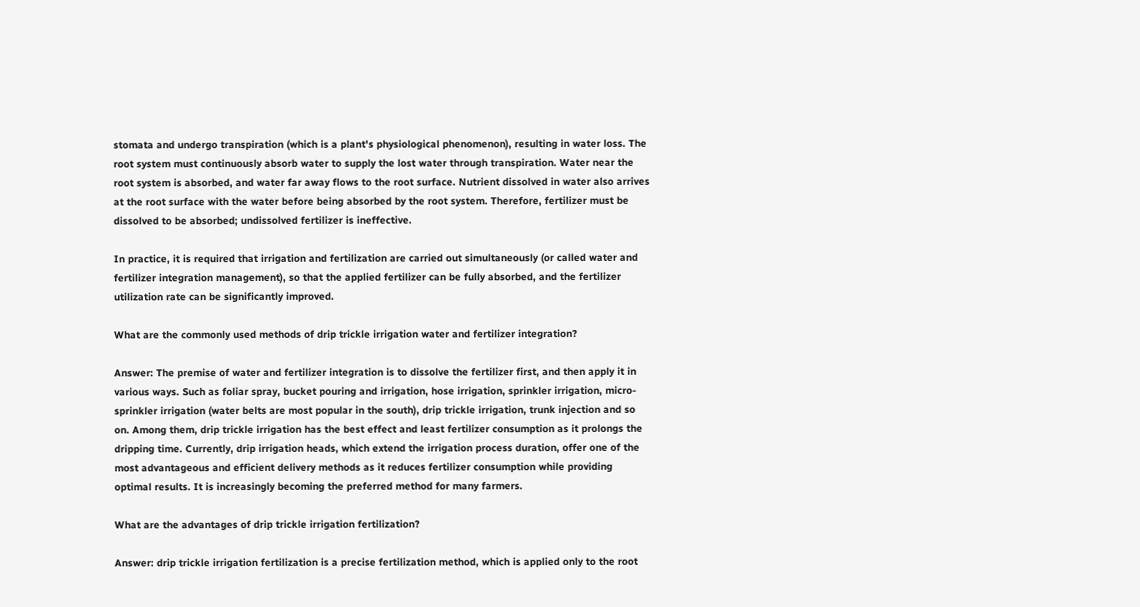stomata and undergo transpiration (which is a plant's physiological phenomenon), resulting in water loss. The root system must continuously absorb water to supply the lost water through transpiration. Water near the root system is absorbed, and water far away flows to the root surface. Nutrient dissolved in water also arrives at the root surface with the water before being absorbed by the root system. Therefore, fertilizer must be dissolved to be absorbed; undissolved fertilizer is ineffective.

In practice, it is required that irrigation and fertilization are carried out simultaneously (or called water and fertilizer integration management), so that the applied fertilizer can be fully absorbed, and the fertilizer utilization rate can be significantly improved.

What are the commonly used methods of drip trickle irrigation water and fertilizer integration?

Answer: The premise of water and fertilizer integration is to dissolve the fertilizer first, and then apply it in various ways. Such as foliar spray, bucket pouring and irrigation, hose irrigation, sprinkler irrigation, micro-sprinkler irrigation (water belts are most popular in the south), drip trickle irrigation, trunk injection and so on. Among them, drip trickle irrigation has the best effect and least fertilizer consumption as it prolongs the dripping time. Currently, drip irrigation heads, which extend the irrigation process duration, offer one of the most advantageous and efficient delivery methods as it reduces fertilizer consumption while providing optimal results. It is increasingly becoming the preferred method for many farmers.

What are the advantages of drip trickle irrigation fertilization?

Answer: drip trickle irrigation fertilization is a precise fertilization method, which is applied only to the root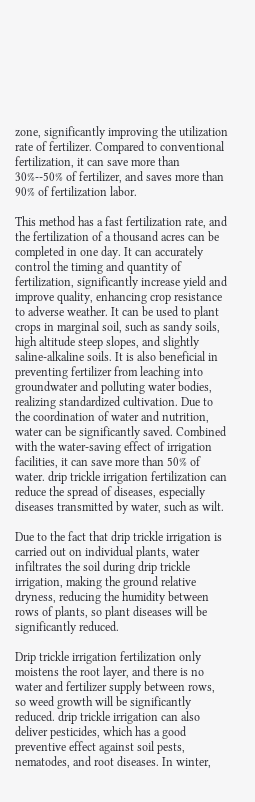zone, significantly improving the utilization rate of fertilizer. Compared to conventional fertilization, it can save more than 30%--50% of fertilizer, and saves more than 90% of fertilization labor.

This method has a fast fertilization rate, and the fertilization of a thousand acres can be completed in one day. It can accurately control the timing and quantity of fertilization, significantly increase yield and improve quality, enhancing crop resistance to adverse weather. It can be used to plant crops in marginal soil, such as sandy soils, high altitude steep slopes, and slightly saline-alkaline soils. It is also beneficial in preventing fertilizer from leaching into groundwater and polluting water bodies, realizing standardized cultivation. Due to the coordination of water and nutrition, water can be significantly saved. Combined with the water-saving effect of irrigation facilities, it can save more than 50% of water. drip trickle irrigation fertilization can reduce the spread of diseases, especially diseases transmitted by water, such as wilt.

Due to the fact that drip trickle irrigation is carried out on individual plants, water infiltrates the soil during drip trickle irrigation, making the ground relative dryness, reducing the humidity between rows of plants, so plant diseases will be significantly reduced.

Drip trickle irrigation fertilization only moistens the root layer, and there is no water and fertilizer supply between rows, so weed growth will be significantly reduced. drip trickle irrigation can also deliver pesticides, which has a good preventive effect against soil pests, nematodes, and root diseases. In winter,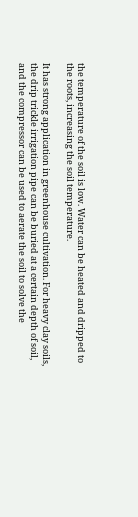the temperature of the soil is low. Water can be heated and dripped to the roots, increasing the soil temperature.

It has strong application in greenhouse cultivation. For heavy clay soils, the drip trickle irrigation pipe can be buried at a certain depth of soil, and the compressor can be used to aerate the soil to solve the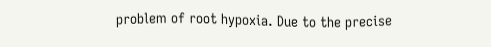problem of root hypoxia. Due to the precise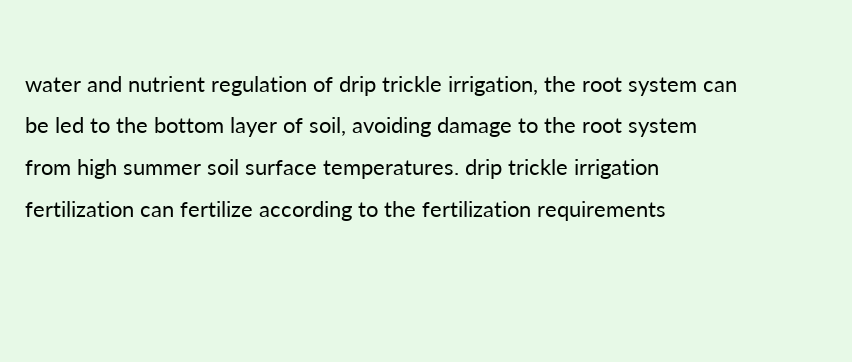water and nutrient regulation of drip trickle irrigation, the root system can be led to the bottom layer of soil, avoiding damage to the root system from high summer soil surface temperatures. drip trickle irrigation fertilization can fertilize according to the fertilization requirements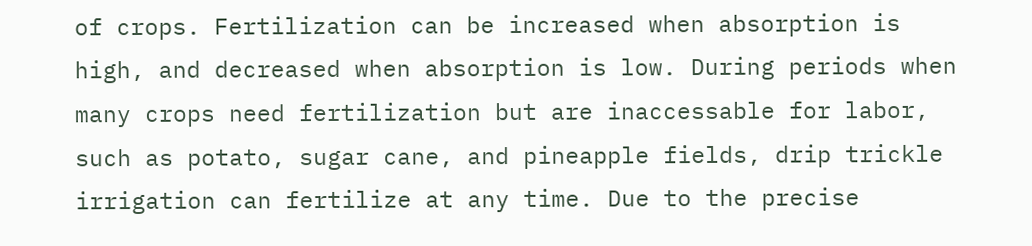of crops. Fertilization can be increased when absorption is high, and decreased when absorption is low. During periods when many crops need fertilization but are inaccessable for labor, such as potato, sugar cane, and pineapple fields, drip trickle irrigation can fertilize at any time. Due to the precise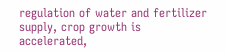regulation of water and fertilizer supply, crop growth is accelerated,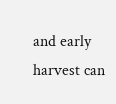and early harvest can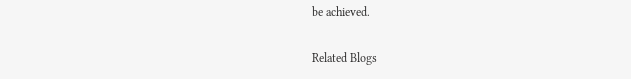be achieved.

Related Blogs